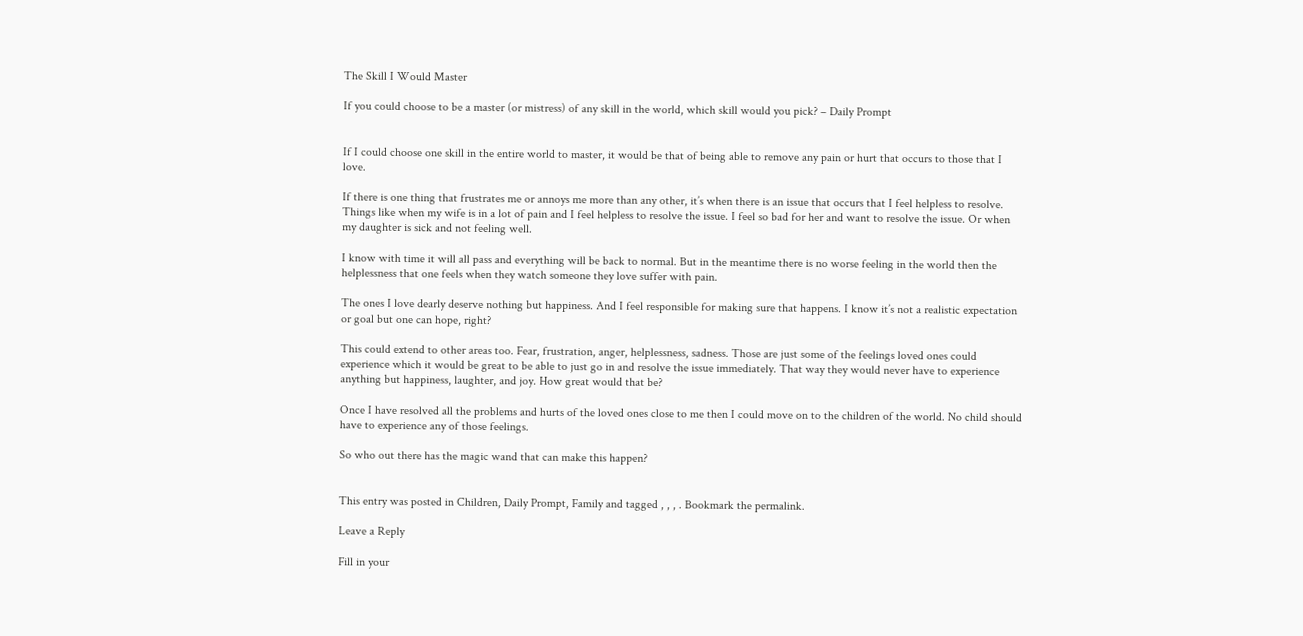The Skill I Would Master

If you could choose to be a master (or mistress) of any skill in the world, which skill would you pick? – Daily Prompt


If I could choose one skill in the entire world to master, it would be that of being able to remove any pain or hurt that occurs to those that I love.

If there is one thing that frustrates me or annoys me more than any other, it’s when there is an issue that occurs that I feel helpless to resolve. Things like when my wife is in a lot of pain and I feel helpless to resolve the issue. I feel so bad for her and want to resolve the issue. Or when my daughter is sick and not feeling well.

I know with time it will all pass and everything will be back to normal. But in the meantime there is no worse feeling in the world then the helplessness that one feels when they watch someone they love suffer with pain.

The ones I love dearly deserve nothing but happiness. And I feel responsible for making sure that happens. I know it’s not a realistic expectation or goal but one can hope, right?

This could extend to other areas too. Fear, frustration, anger, helplessness, sadness. Those are just some of the feelings loved ones could experience which it would be great to be able to just go in and resolve the issue immediately. That way they would never have to experience anything but happiness, laughter, and joy. How great would that be?

Once I have resolved all the problems and hurts of the loved ones close to me then I could move on to the children of the world. No child should have to experience any of those feelings.

So who out there has the magic wand that can make this happen?


This entry was posted in Children, Daily Prompt, Family and tagged , , , . Bookmark the permalink.

Leave a Reply

Fill in your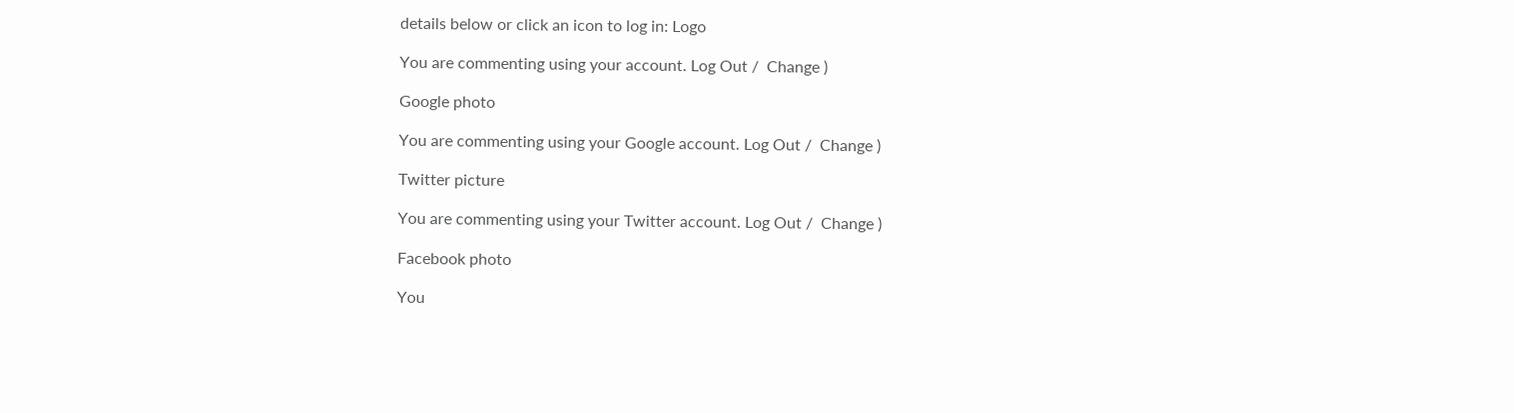details below or click an icon to log in: Logo

You are commenting using your account. Log Out /  Change )

Google photo

You are commenting using your Google account. Log Out /  Change )

Twitter picture

You are commenting using your Twitter account. Log Out /  Change )

Facebook photo

You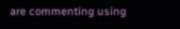are commenting using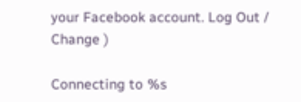your Facebook account. Log Out /  Change )

Connecting to %s